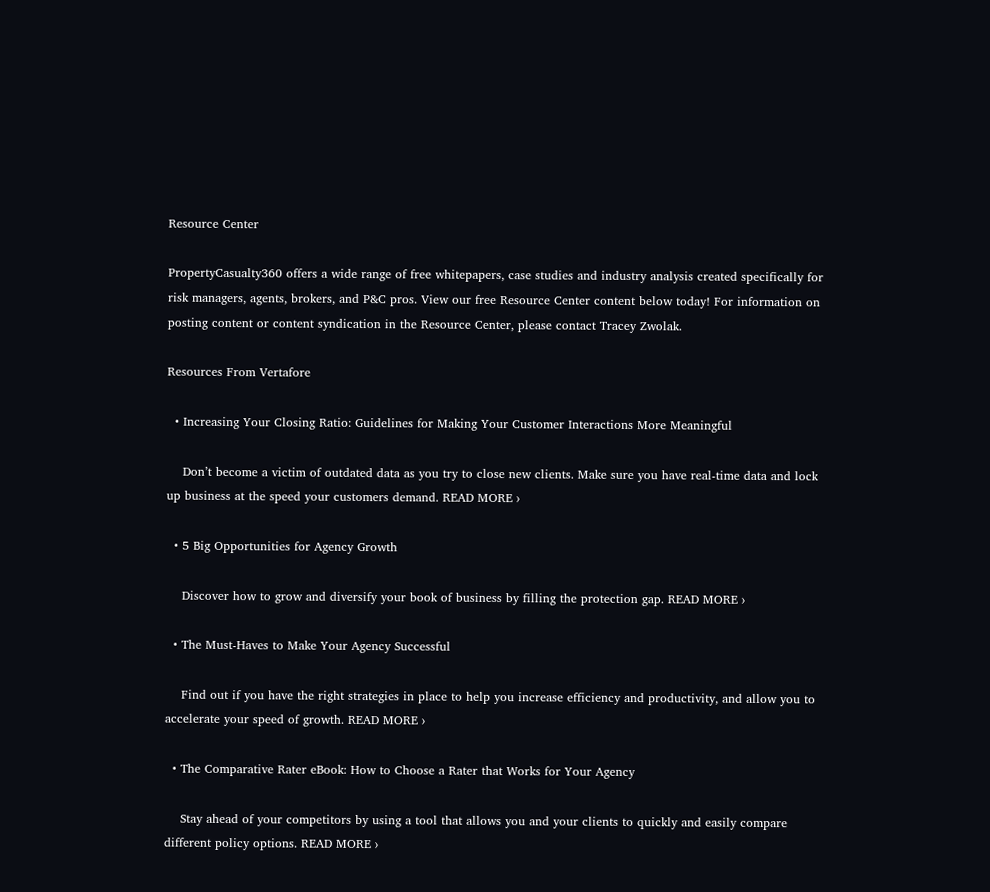Resource Center

PropertyCasualty360 offers a wide range of free whitepapers, case studies and industry analysis created specifically for risk managers, agents, brokers, and P&C pros. View our free Resource Center content below today! For information on posting content or content syndication in the Resource Center, please contact Tracey Zwolak.

Resources From Vertafore

  • Increasing Your Closing Ratio: Guidelines for Making Your Customer Interactions More Meaningful

    Don’t become a victim of outdated data as you try to close new clients. Make sure you have real-time data and lock up business at the speed your customers demand. READ MORE ›

  • 5 Big Opportunities for Agency Growth

    Discover how to grow and diversify your book of business by filling the protection gap. READ MORE ›

  • The Must-Haves to Make Your Agency Successful

    Find out if you have the right strategies in place to help you increase efficiency and productivity, and allow you to accelerate your speed of growth. READ MORE ›

  • The Comparative Rater eBook: How to Choose a Rater that Works for Your Agency

    Stay ahead of your competitors by using a tool that allows you and your clients to quickly and easily compare different policy options. READ MORE ›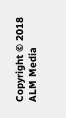Copyright © 2018 ALM Media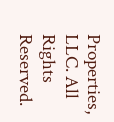Properties, LLC. All Rights Reserved.